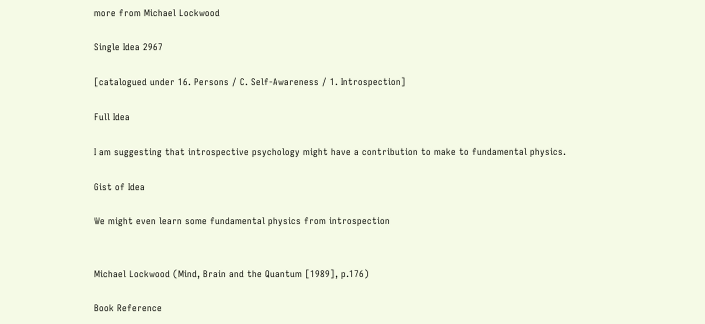more from Michael Lockwood

Single Idea 2967

[catalogued under 16. Persons / C. Self-Awareness / 1. Introspection]

Full Idea

I am suggesting that introspective psychology might have a contribution to make to fundamental physics.

Gist of Idea

We might even learn some fundamental physics from introspection


Michael Lockwood (Mind, Brain and the Quantum [1989], p.176)

Book Reference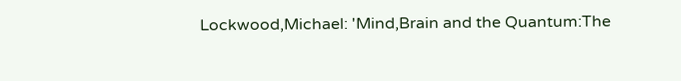Lockwood,Michael: 'Mind,Brain and the Quantum:The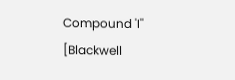Compound 'I'' [Blackwell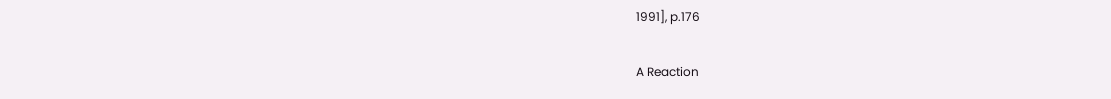1991], p.176

A Reaction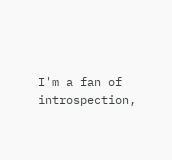I'm a fan of introspection,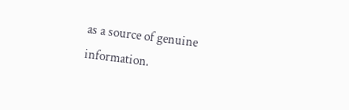as a source of genuine information.